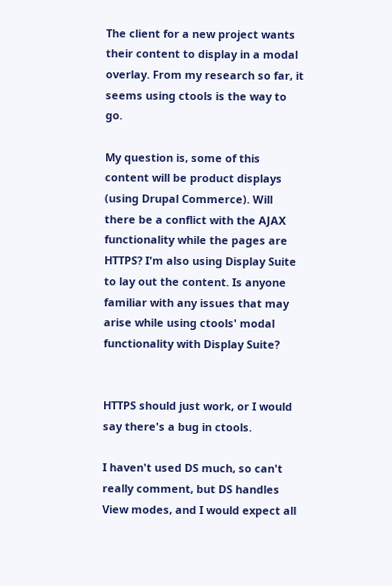The client for a new project wants their content to display in a modal overlay. From my research so far, it seems using ctools is the way to go.

My question is, some of this content will be product displays (using Drupal Commerce). Will there be a conflict with the AJAX functionality while the pages are HTTPS? I'm also using Display Suite to lay out the content. Is anyone familiar with any issues that may arise while using ctools' modal functionality with Display Suite?


HTTPS should just work, or I would say there's a bug in ctools.

I haven't used DS much, so can't really comment, but DS handles View modes, and I would expect all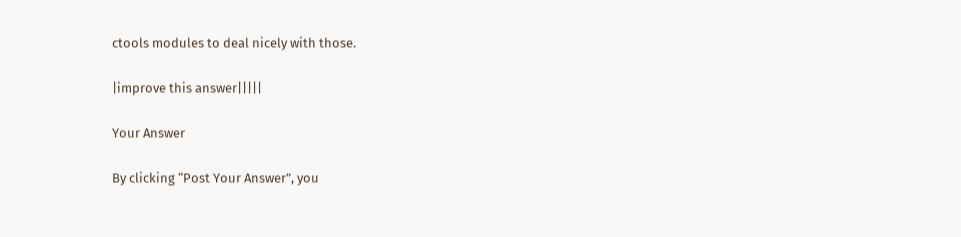ctools modules to deal nicely with those.

|improve this answer|||||

Your Answer

By clicking “Post Your Answer”, you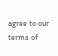agree to our terms of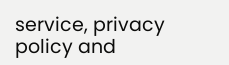service, privacy policy and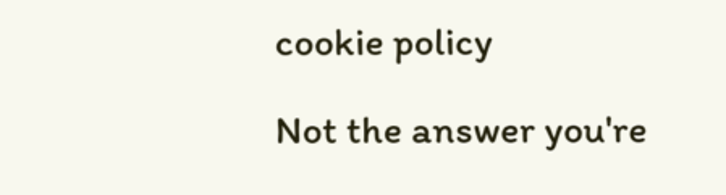cookie policy

Not the answer you're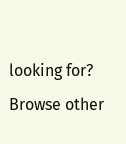looking for? Browse other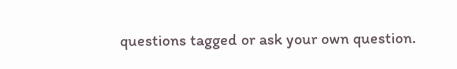questions tagged or ask your own question.